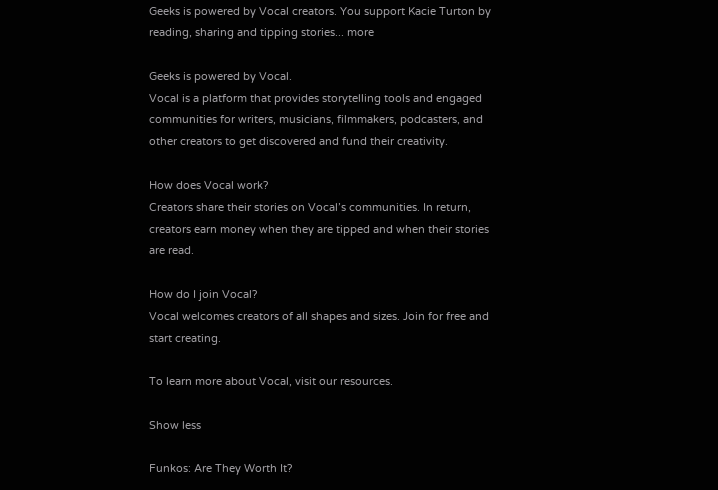Geeks is powered by Vocal creators. You support Kacie Turton by reading, sharing and tipping stories... more

Geeks is powered by Vocal.
Vocal is a platform that provides storytelling tools and engaged communities for writers, musicians, filmmakers, podcasters, and other creators to get discovered and fund their creativity.

How does Vocal work?
Creators share their stories on Vocal’s communities. In return, creators earn money when they are tipped and when their stories are read.

How do I join Vocal?
Vocal welcomes creators of all shapes and sizes. Join for free and start creating.

To learn more about Vocal, visit our resources.

Show less

Funkos: Are They Worth It?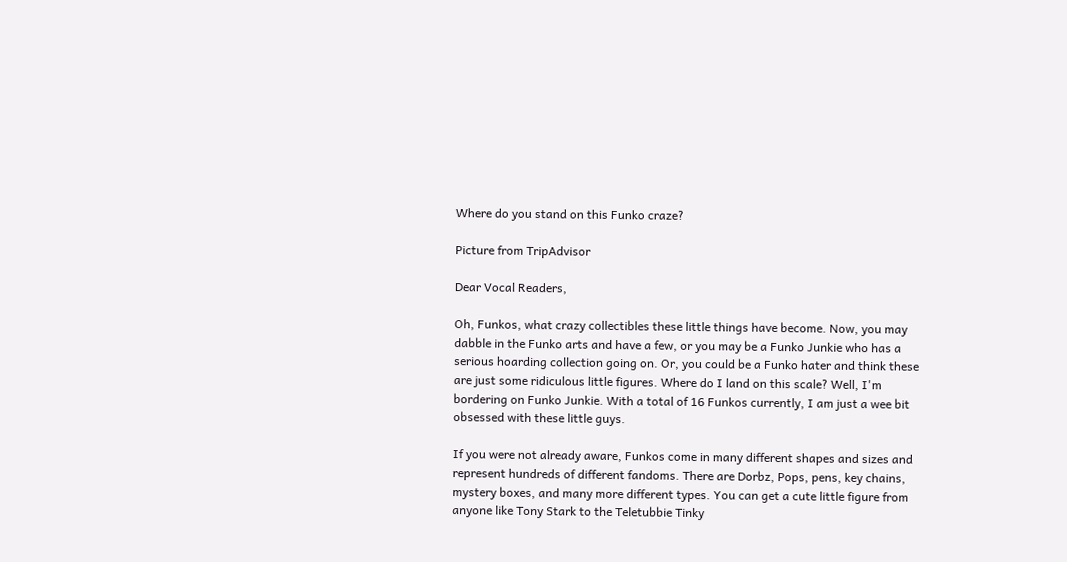Where do you stand on this Funko craze?

Picture from TripAdvisor

Dear Vocal Readers,

Oh, Funkos, what crazy collectibles these little things have become. Now, you may dabble in the Funko arts and have a few, or you may be a Funko Junkie who has a serious hoarding collection going on. Or, you could be a Funko hater and think these are just some ridiculous little figures. Where do I land on this scale? Well, I'm bordering on Funko Junkie. With a total of 16 Funkos currently, I am just a wee bit obsessed with these little guys.

If you were not already aware, Funkos come in many different shapes and sizes and represent hundreds of different fandoms. There are Dorbz, Pops, pens, key chains, mystery boxes, and many more different types. You can get a cute little figure from anyone like Tony Stark to the Teletubbie Tinky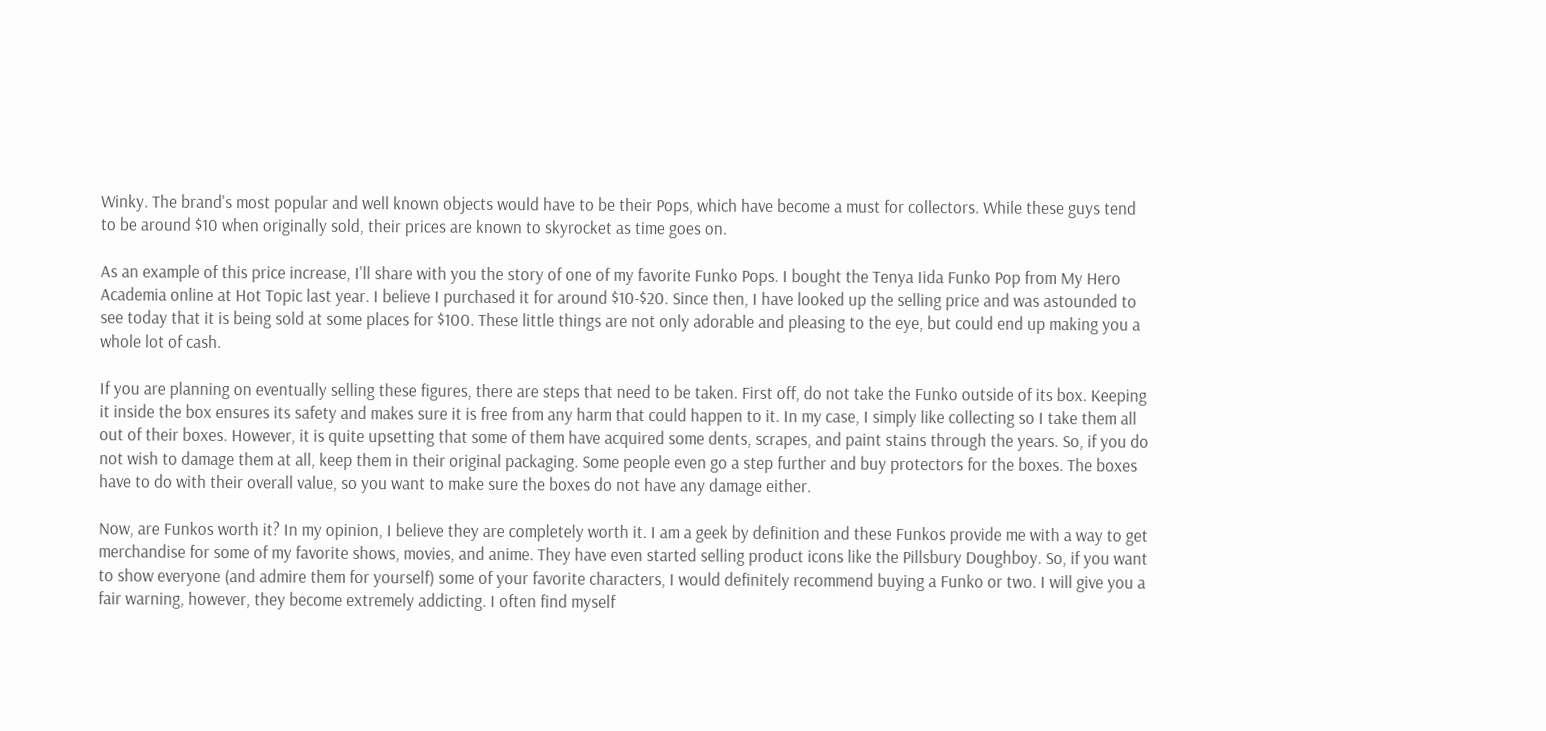Winky. The brand's most popular and well known objects would have to be their Pops, which have become a must for collectors. While these guys tend to be around $10 when originally sold, their prices are known to skyrocket as time goes on.

As an example of this price increase, I'll share with you the story of one of my favorite Funko Pops. I bought the Tenya Iida Funko Pop from My Hero Academia online at Hot Topic last year. I believe I purchased it for around $10-$20. Since then, I have looked up the selling price and was astounded to see today that it is being sold at some places for $100. These little things are not only adorable and pleasing to the eye, but could end up making you a whole lot of cash.

If you are planning on eventually selling these figures, there are steps that need to be taken. First off, do not take the Funko outside of its box. Keeping it inside the box ensures its safety and makes sure it is free from any harm that could happen to it. In my case, I simply like collecting so I take them all out of their boxes. However, it is quite upsetting that some of them have acquired some dents, scrapes, and paint stains through the years. So, if you do not wish to damage them at all, keep them in their original packaging. Some people even go a step further and buy protectors for the boxes. The boxes have to do with their overall value, so you want to make sure the boxes do not have any damage either.

Now, are Funkos worth it? In my opinion, I believe they are completely worth it. I am a geek by definition and these Funkos provide me with a way to get merchandise for some of my favorite shows, movies, and anime. They have even started selling product icons like the Pillsbury Doughboy. So, if you want to show everyone (and admire them for yourself) some of your favorite characters, I would definitely recommend buying a Funko or two. I will give you a fair warning, however, they become extremely addicting. I often find myself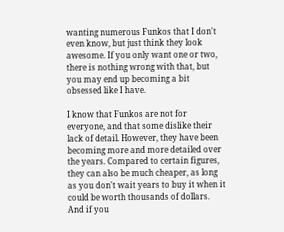wanting numerous Funkos that I don't even know, but just think they look awesome. If you only want one or two, there is nothing wrong with that, but you may end up becoming a bit obsessed like I have.

I know that Funkos are not for everyone, and that some dislike their lack of detail. However, they have been becoming more and more detailed over the years. Compared to certain figures, they can also be much cheaper, as long as you don't wait years to buy it when it could be worth thousands of dollars. And if you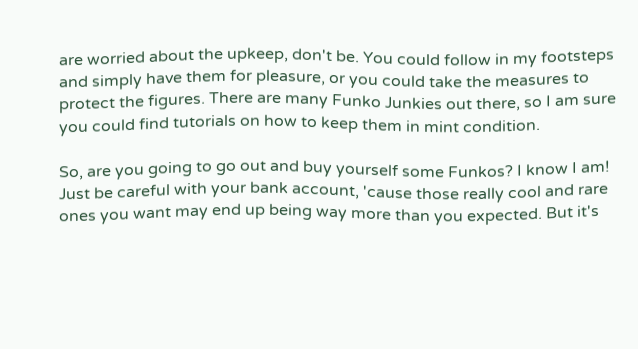are worried about the upkeep, don't be. You could follow in my footsteps and simply have them for pleasure, or you could take the measures to protect the figures. There are many Funko Junkies out there, so I am sure you could find tutorials on how to keep them in mint condition.

So, are you going to go out and buy yourself some Funkos? I know I am! Just be careful with your bank account, 'cause those really cool and rare ones you want may end up being way more than you expected. But it's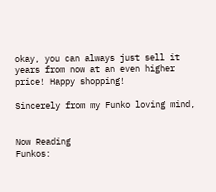okay, you can always just sell it years from now at an even higher price! Happy shopping!

Sincerely from my Funko loving mind,


Now Reading
Funkos: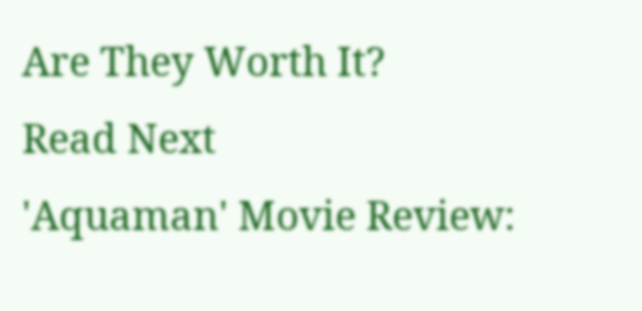Are They Worth It?
Read Next
'Aquaman' Movie Review: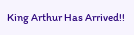King Arthur Has Arrived!!